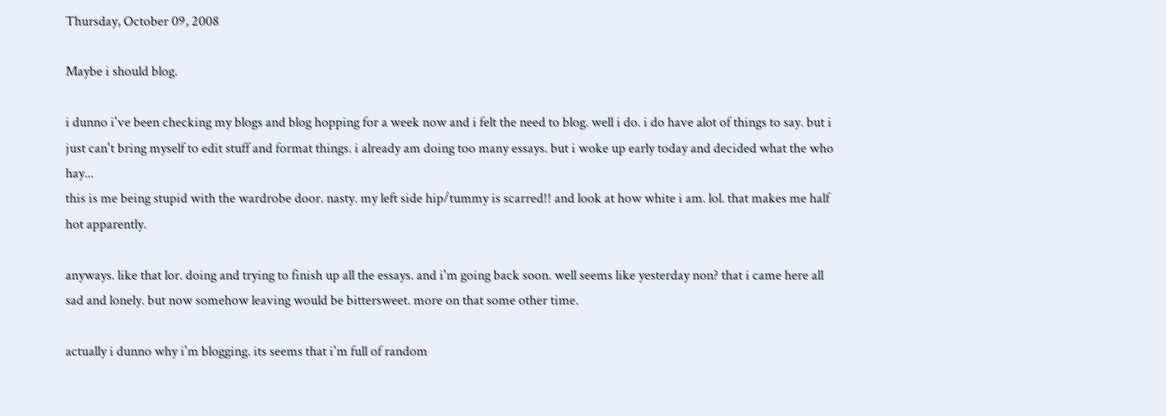Thursday, October 09, 2008

Maybe i should blog.

i dunno i've been checking my blogs and blog hopping for a week now and i felt the need to blog. well i do. i do have alot of things to say. but i just can't bring myself to edit stuff and format things. i already am doing too many essays. but i woke up early today and decided what the who hay...
this is me being stupid with the wardrobe door. nasty. my left side hip/tummy is scarred!! and look at how white i am. lol. that makes me half hot apparently.

anyways. like that lor. doing and trying to finish up all the essays. and i'm going back soon. well seems like yesterday non? that i came here all sad and lonely. but now somehow leaving would be bittersweet. more on that some other time.

actually i dunno why i'm blogging. its seems that i'm full of random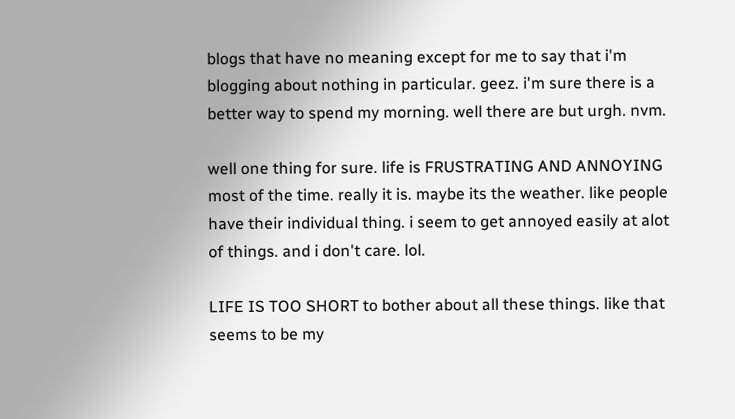blogs that have no meaning except for me to say that i'm blogging about nothing in particular. geez. i'm sure there is a better way to spend my morning. well there are but urgh. nvm.

well one thing for sure. life is FRUSTRATING AND ANNOYING most of the time. really it is. maybe its the weather. like people have their individual thing. i seem to get annoyed easily at alot of things. and i don't care. lol.

LIFE IS TOO SHORT to bother about all these things. like that seems to be my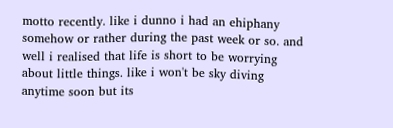motto recently. like i dunno i had an ehiphany somehow or rather during the past week or so. and well i realised that life is short to be worrying about little things. like i won't be sky diving anytime soon but its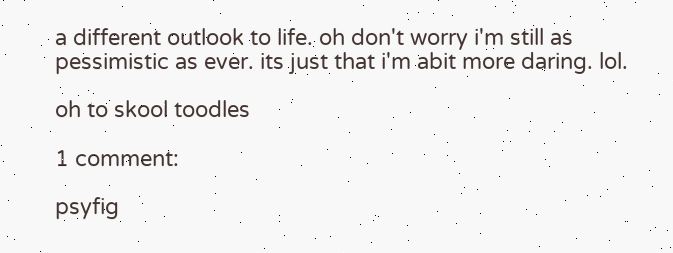a different outlook to life. oh don't worry i'm still as pessimistic as ever. its just that i'm abit more daring. lol.

oh to skool toodles

1 comment:

psyfig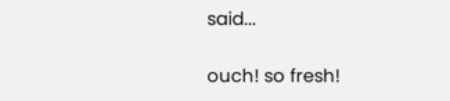said...

ouch! so fresh!